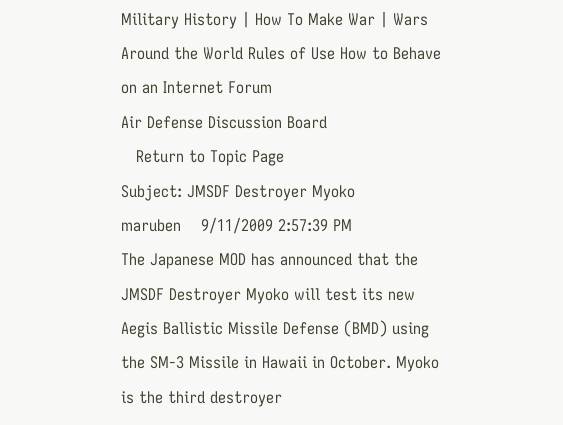Military History | How To Make War | Wars Around the World Rules of Use How to Behave on an Internet Forum
Air Defense Discussion Board
   Return to Topic Page
Subject: JMSDF Destroyer Myoko
maruben    9/11/2009 2:57:39 PM
The Japanese MOD has announced that the JMSDF Destroyer Myoko will test its new Aegis Ballistic Missile Defense (BMD) using the SM-3 Missile in Hawaii in October. Myoko is the third destroyer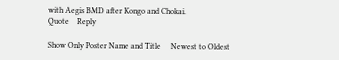with Aegis BMD after Kongo and Chokai.
Quote    Reply

Show Only Poster Name and Title     Newest to Oldest